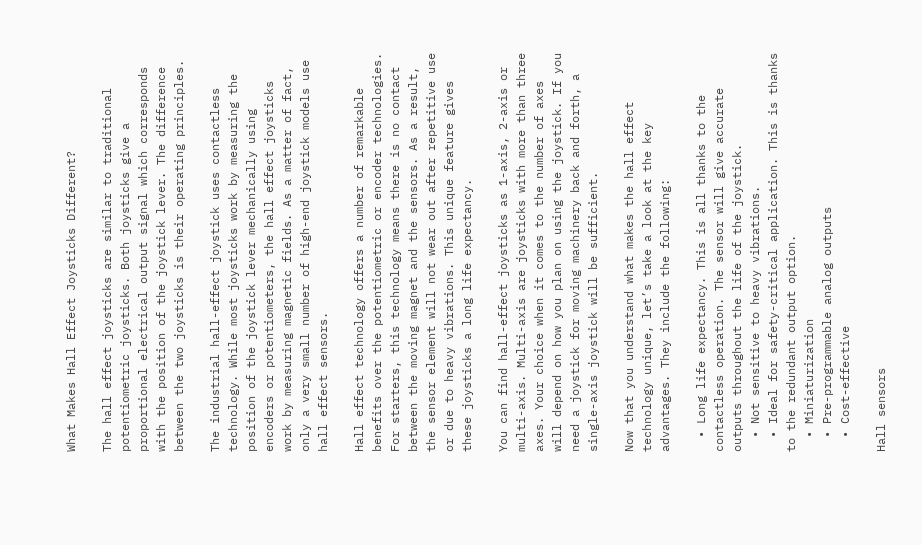What Makes Hall Effect Joysticks Different?

The hall effect joysticks are similar to traditional potentiometric joysticks. Both joysticks give a proportional electrical output signal which corresponds with the position of the joystick lever. The difference between the two joysticks is their operating principles.

The industrial hall-effect joystick uses contactless technology. While most joysticks work by measuring the position of the joystick lever mechanically using encoders or potentiometers, the hall effect joysticks work by measuring magnetic fields. As a matter of fact, only a very small number of high-end joystick models use hall effect sensors.

Hall effect technology offers a number of remarkable benefits over the potentiometric or encoder technologies. For starters, this technology means there is no contact between the moving magnet and the sensors. As a result, the sensor element will not wear out after repetitive use or due to heavy vibrations. This unique feature gives these joysticks a long life expectancy.

You can find hall-effect joysticks as 1-axis, 2-axis or multi-axis. Multi-axis are joysticks with more than three axes. Your choice when it comes to the number of axes will depend on how you plan on using the joystick. If you need a joystick for moving machinery back and forth, a single-axis joystick will be sufficient.

Now that you understand what makes the hall effect technology unique, let’s take a look at the key advantages. They include the following:

  • Long life expectancy. This is all thanks to the contactless operation. The sensor will give accurate outputs throughout the life of the joystick.
  • Not sensitive to heavy vibrations.
  • Ideal for safety-critical application. This is thanks to the redundant output option.
  • Miniaturization
  • Pre-programmable analog outputs
  • Cost-effective

Hall sensors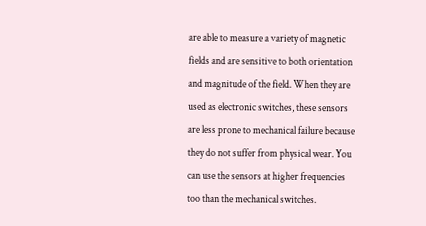are able to measure a variety of magnetic fields and are sensitive to both orientation and magnitude of the field. When they are used as electronic switches, these sensors are less prone to mechanical failure because they do not suffer from physical wear. You can use the sensors at higher frequencies too than the mechanical switches.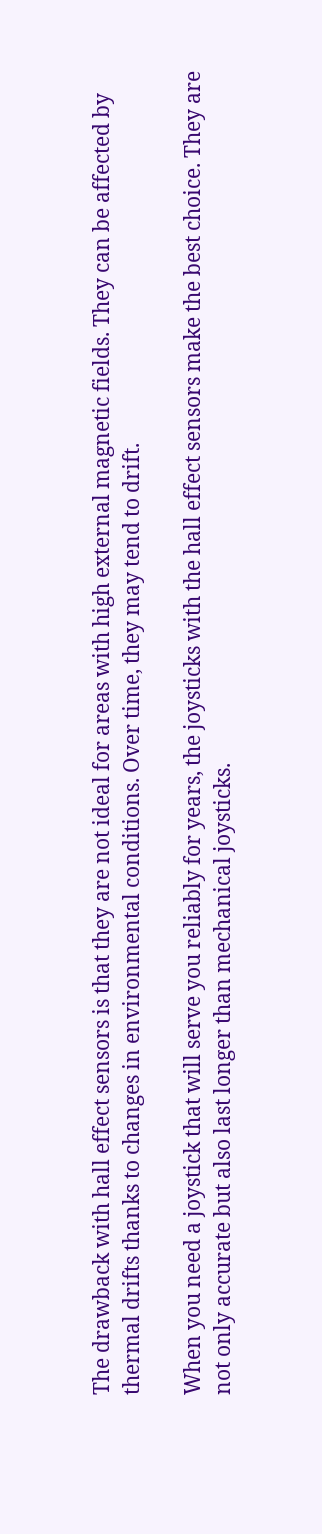The drawback with hall effect sensors is that they are not ideal for areas with high external magnetic fields. They can be affected by thermal drifts thanks to changes in environmental conditions. Over time, they may tend to drift.

When you need a joystick that will serve you reliably for years, the joysticks with the hall effect sensors make the best choice. They are not only accurate but also last longer than mechanical joysticks.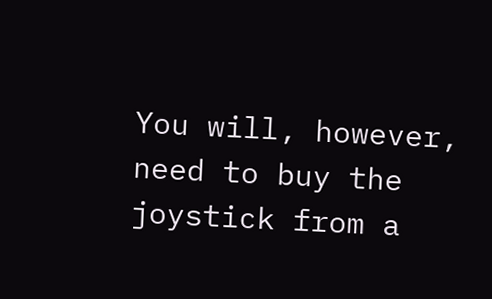You will, however, need to buy the joystick from a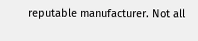reputable manufacturer. Not all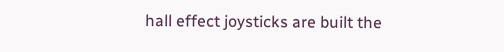hall effect joysticks are built the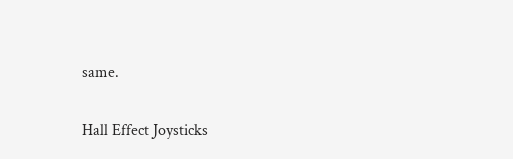same.

Hall Effect Joysticks